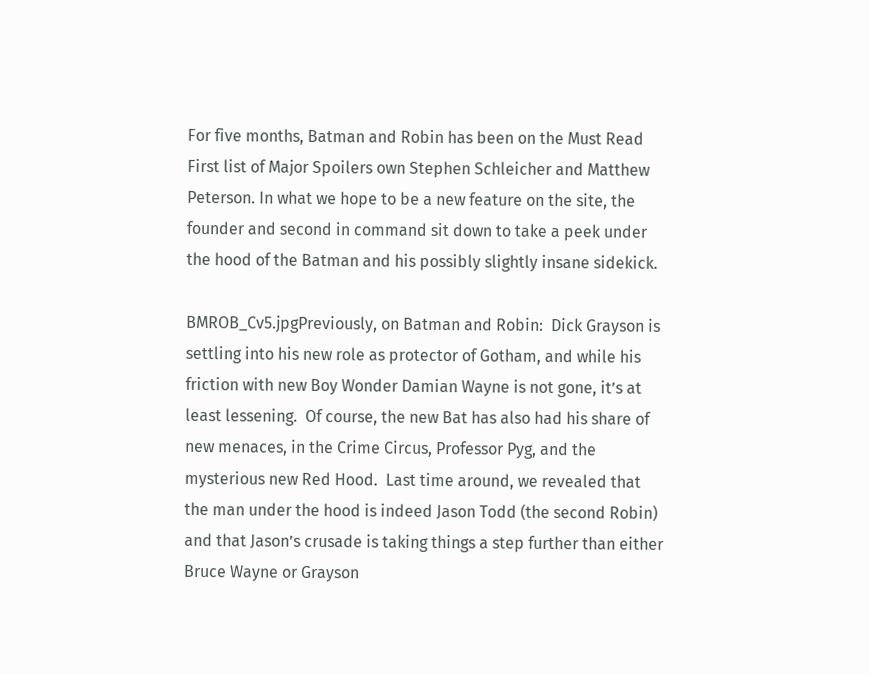For five months, Batman and Robin has been on the Must Read First list of Major Spoilers own Stephen Schleicher and Matthew Peterson. In what we hope to be a new feature on the site, the founder and second in command sit down to take a peek under the hood of the Batman and his possibly slightly insane sidekick.

BMROB_Cv5.jpgPreviously, on Batman and Robin:  Dick Grayson is settling into his new role as protector of Gotham, and while his friction with new Boy Wonder Damian Wayne is not gone, it’s at least lessening.  Of course, the new Bat has also had his share of new menaces, in the Crime Circus, Professor Pyg, and the mysterious new Red Hood.  Last time around, we revealed that the man under the hood is indeed Jason Todd (the second Robin) and that Jason’s crusade is taking things a step further than either Bruce Wayne or Grayson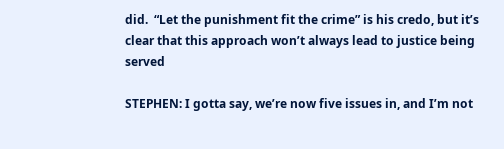did.  “Let the punishment fit the crime” is his credo, but it’s clear that this approach won’t always lead to justice being served

STEPHEN: I gotta say, we’re now five issues in, and I’m not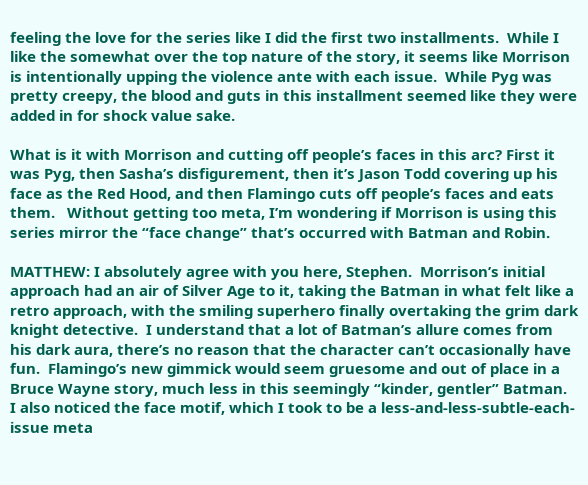feeling the love for the series like I did the first two installments.  While I like the somewhat over the top nature of the story, it seems like Morrison is intentionally upping the violence ante with each issue.  While Pyg was pretty creepy, the blood and guts in this installment seemed like they were added in for shock value sake.

What is it with Morrison and cutting off people’s faces in this arc? First it was Pyg, then Sasha’s disfigurement, then it’s Jason Todd covering up his face as the Red Hood, and then Flamingo cuts off people’s faces and eats them.   Without getting too meta, I’m wondering if Morrison is using this series mirror the “face change” that’s occurred with Batman and Robin.

MATTHEW: I absolutely agree with you here, Stephen.  Morrison’s initial approach had an air of Silver Age to it, taking the Batman in what felt like a retro approach, with the smiling superhero finally overtaking the grim dark knight detective.  I understand that a lot of Batman’s allure comes from his dark aura, there’s no reason that the character can’t occasionally have fun.  Flamingo’s new gimmick would seem gruesome and out of place in a Bruce Wayne story, much less in this seemingly “kinder, gentler” Batman.  I also noticed the face motif, which I took to be a less-and-less-subtle-each-issue meta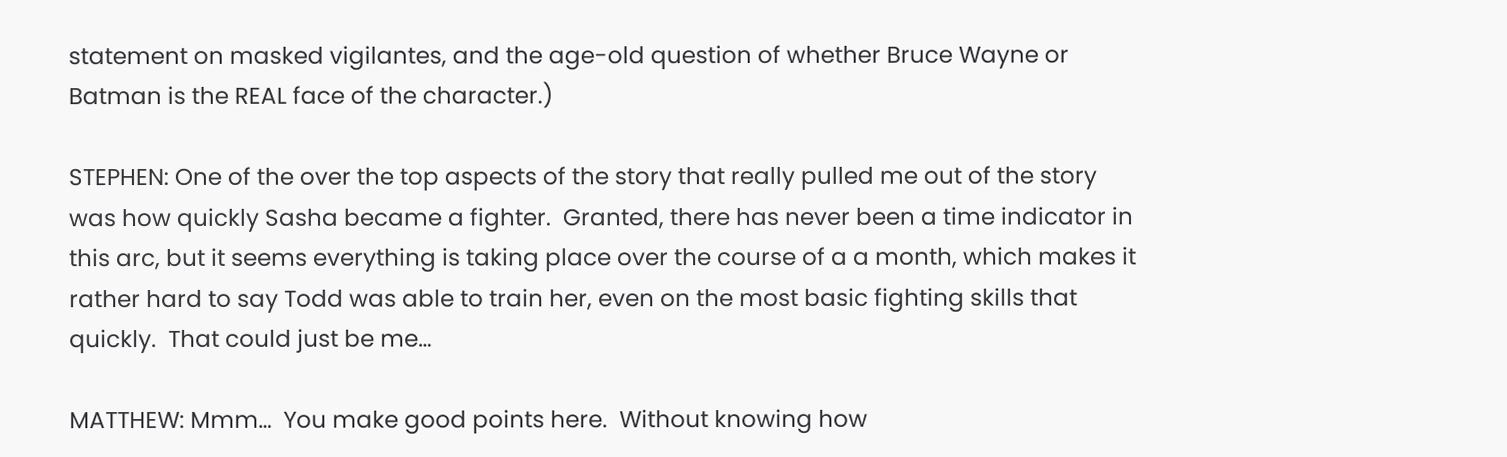statement on masked vigilantes, and the age-old question of whether Bruce Wayne or Batman is the REAL face of the character.)

STEPHEN: One of the over the top aspects of the story that really pulled me out of the story was how quickly Sasha became a fighter.  Granted, there has never been a time indicator in this arc, but it seems everything is taking place over the course of a a month, which makes it rather hard to say Todd was able to train her, even on the most basic fighting skills that quickly.  That could just be me…

MATTHEW: Mmm…  You make good points here.  Without knowing how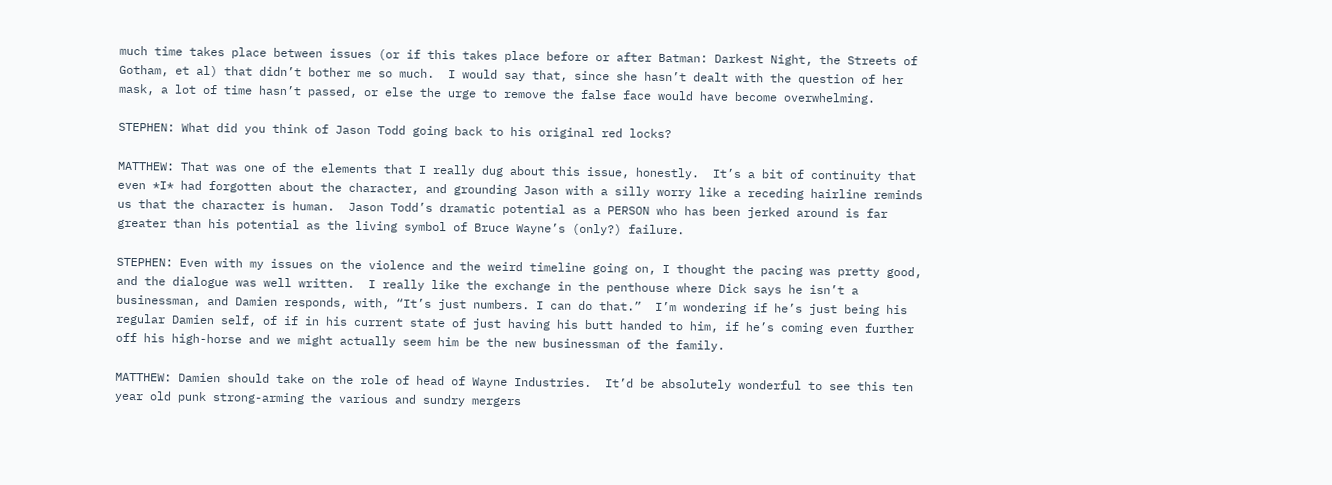much time takes place between issues (or if this takes place before or after Batman: Darkest Night, the Streets of Gotham, et al) that didn’t bother me so much.  I would say that, since she hasn’t dealt with the question of her mask, a lot of time hasn’t passed, or else the urge to remove the false face would have become overwhelming.

STEPHEN: What did you think of Jason Todd going back to his original red locks?

MATTHEW: That was one of the elements that I really dug about this issue, honestly.  It’s a bit of continuity that even *I* had forgotten about the character, and grounding Jason with a silly worry like a receding hairline reminds us that the character is human.  Jason Todd’s dramatic potential as a PERSON who has been jerked around is far greater than his potential as the living symbol of Bruce Wayne’s (only?) failure.

STEPHEN: Even with my issues on the violence and the weird timeline going on, I thought the pacing was pretty good, and the dialogue was well written.  I really like the exchange in the penthouse where Dick says he isn’t a businessman, and Damien responds, with, “It’s just numbers. I can do that.”  I’m wondering if he’s just being his regular Damien self, of if in his current state of just having his butt handed to him, if he’s coming even further off his high-horse and we might actually seem him be the new businessman of the family.

MATTHEW: Damien should take on the role of head of Wayne Industries.  It’d be absolutely wonderful to see this ten year old punk strong-arming the various and sundry mergers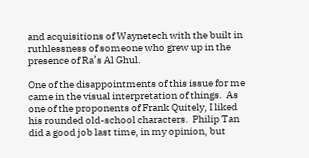and acquisitions of Waynetech with the built in ruthlessness of someone who grew up in the presence of Ra’s Al Ghul.

One of the disappointments of this issue for me came in the visual interpretation of things.  As one of the proponents of Frank Quitely, I liked his rounded old-school characters.  Philip Tan did a good job last time, in my opinion, but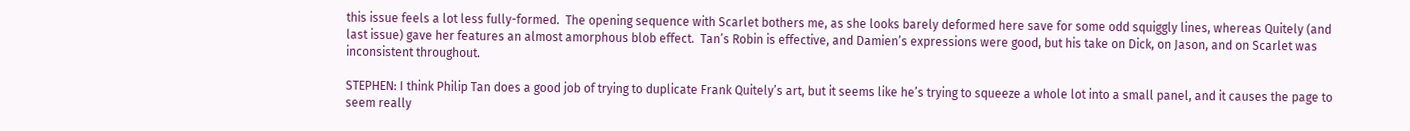this issue feels a lot less fully-formed.  The opening sequence with Scarlet bothers me, as she looks barely deformed here save for some odd squiggly lines, whereas Quitely (and last issue) gave her features an almost amorphous blob effect.  Tan’s Robin is effective, and Damien’s expressions were good, but his take on Dick, on Jason, and on Scarlet was inconsistent throughout.

STEPHEN: I think Philip Tan does a good job of trying to duplicate Frank Quitely’s art, but it seems like he’s trying to squeeze a whole lot into a small panel, and it causes the page to seem really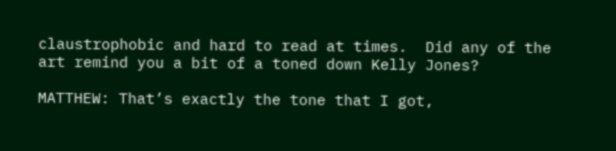claustrophobic and hard to read at times.  Did any of the art remind you a bit of a toned down Kelly Jones?

MATTHEW: That’s exactly the tone that I got,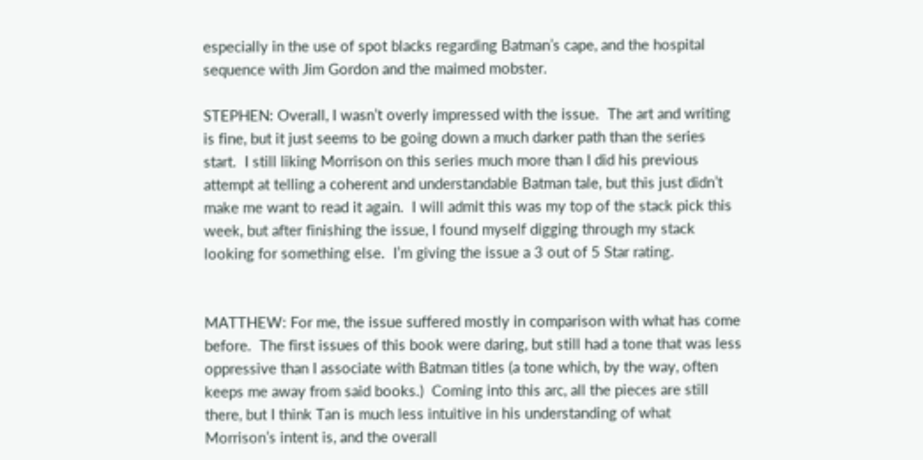especially in the use of spot blacks regarding Batman’s cape, and the hospital sequence with Jim Gordon and the maimed mobster.

STEPHEN: Overall, I wasn’t overly impressed with the issue.  The art and writing is fine, but it just seems to be going down a much darker path than the series start.  I still liking Morrison on this series much more than I did his previous attempt at telling a coherent and understandable Batman tale, but this just didn’t make me want to read it again.  I will admit this was my top of the stack pick this week, but after finishing the issue, I found myself digging through my stack looking for something else.  I’m giving the issue a 3 out of 5 Star rating.


MATTHEW: For me, the issue suffered mostly in comparison with what has come before.  The first issues of this book were daring, but still had a tone that was less oppressive than I associate with Batman titles (a tone which, by the way, often keeps me away from said books.)  Coming into this arc, all the pieces are still there, but I think Tan is much less intuitive in his understanding of what Morrison’s intent is, and the overall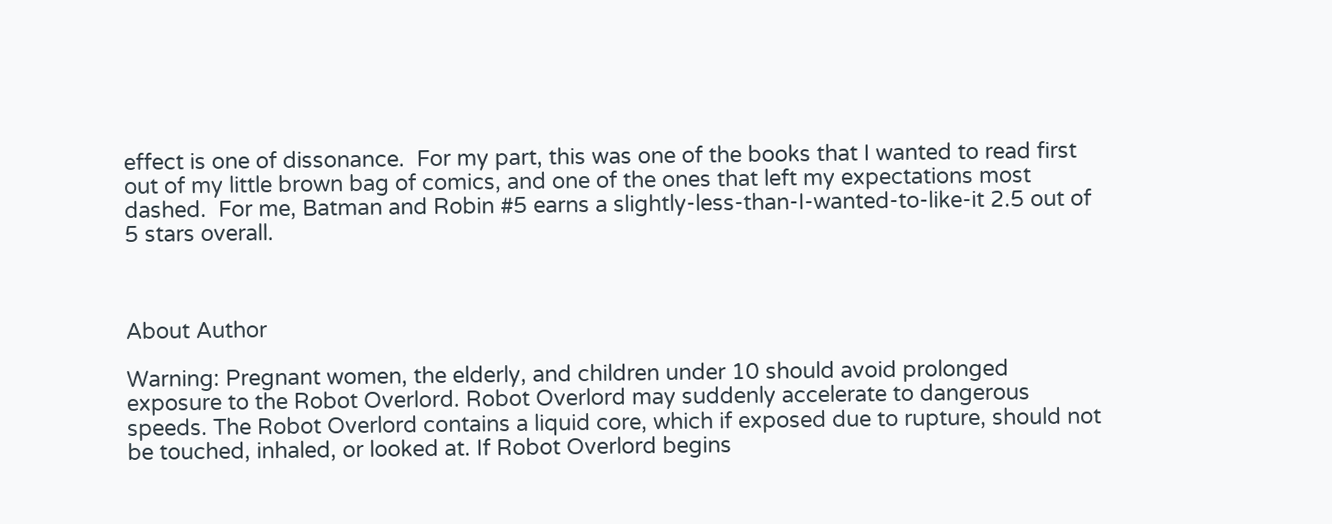effect is one of dissonance.  For my part, this was one of the books that I wanted to read first out of my little brown bag of comics, and one of the ones that left my expectations most dashed.  For me, Batman and Robin #5 earns a slightly-less-than-I-wanted-to-like-it 2.5 out of 5 stars overall.



About Author

Warning: Pregnant women, the elderly, and children under 10 should avoid prolonged exposure to the Robot Overlord. Robot Overlord may suddenly accelerate to dangerous speeds. The Robot Overlord contains a liquid core, which if exposed due to rupture, should not be touched, inhaled, or looked at. If Robot Overlord begins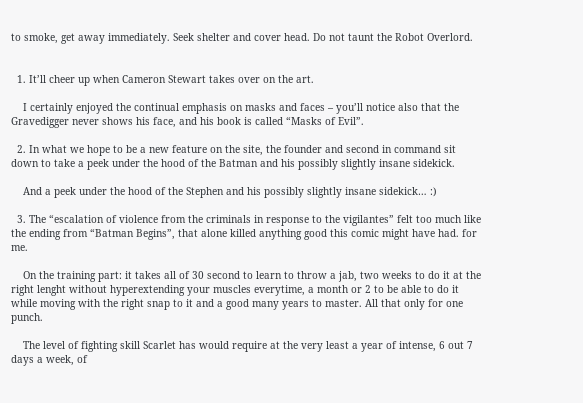to smoke, get away immediately. Seek shelter and cover head. Do not taunt the Robot Overlord.


  1. It’ll cheer up when Cameron Stewart takes over on the art.

    I certainly enjoyed the continual emphasis on masks and faces – you’ll notice also that the Gravedigger never shows his face, and his book is called “Masks of Evil”.

  2. In what we hope to be a new feature on the site, the founder and second in command sit down to take a peek under the hood of the Batman and his possibly slightly insane sidekick.

    And a peek under the hood of the Stephen and his possibly slightly insane sidekick… :)

  3. The “escalation of violence from the criminals in response to the vigilantes” felt too much like the ending from “Batman Begins”, that alone killed anything good this comic might have had. for me.

    On the training part: it takes all of 30 second to learn to throw a jab, two weeks to do it at the right lenght without hyperextending your muscles everytime, a month or 2 to be able to do it while moving with the right snap to it and a good many years to master. All that only for one punch.

    The level of fighting skill Scarlet has would require at the very least a year of intense, 6 out 7 days a week, of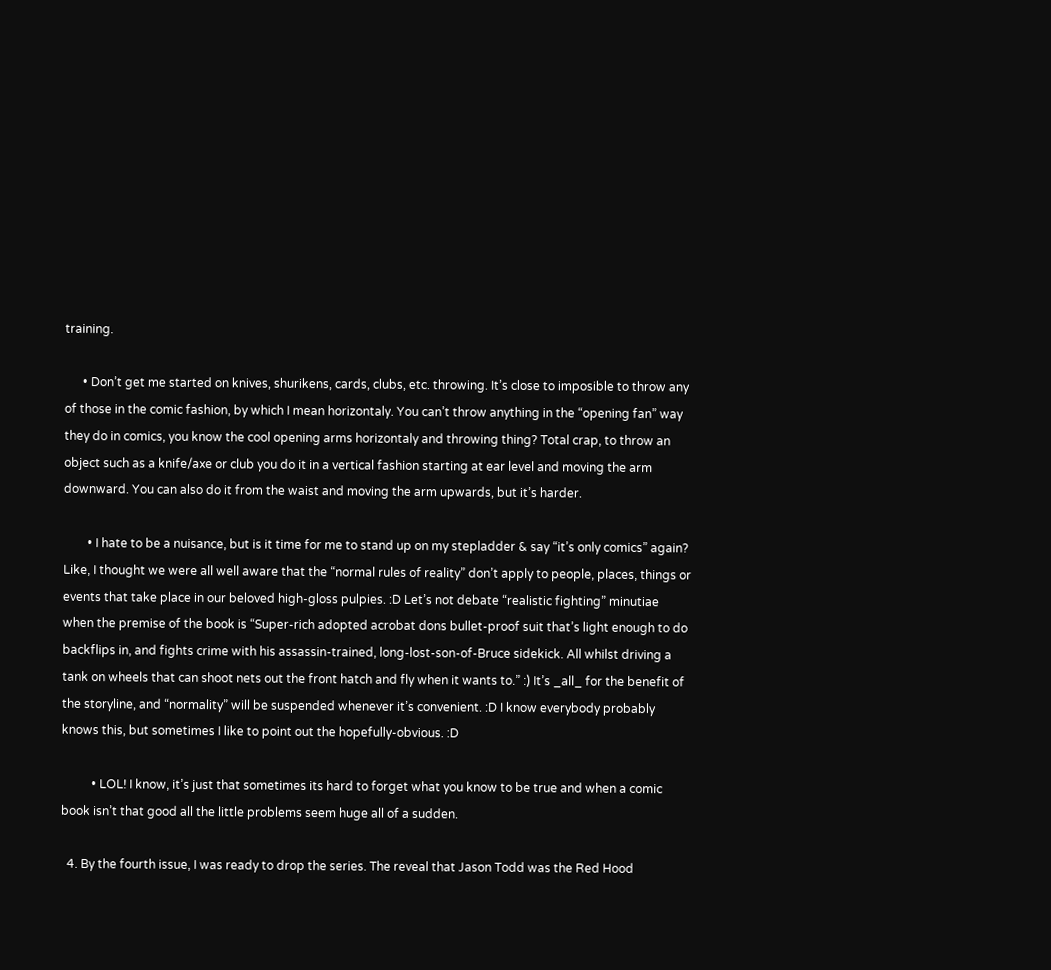training.

      • Don’t get me started on knives, shurikens, cards, clubs, etc. throwing. It’s close to imposible to throw any of those in the comic fashion, by which I mean horizontaly. You can’t throw anything in the “opening fan” way they do in comics, you know the cool opening arms horizontaly and throwing thing? Total crap, to throw an object such as a knife/axe or club you do it in a vertical fashion starting at ear level and moving the arm downward. You can also do it from the waist and moving the arm upwards, but it’s harder.

        • I hate to be a nuisance, but is it time for me to stand up on my stepladder & say “it’s only comics” again? Like, I thought we were all well aware that the “normal rules of reality” don’t apply to people, places, things or events that take place in our beloved high-gloss pulpies. :D Let’s not debate “realistic fighting” minutiae when the premise of the book is “Super-rich adopted acrobat dons bullet-proof suit that’s light enough to do backflips in, and fights crime with his assassin-trained, long-lost-son-of-Bruce sidekick. All whilst driving a tank on wheels that can shoot nets out the front hatch and fly when it wants to.” :) It’s _all_ for the benefit of the storyline, and “normality” will be suspended whenever it’s convenient. :D I know everybody probably knows this, but sometimes I like to point out the hopefully-obvious. :D

          • LOL! I know, it’s just that sometimes its hard to forget what you know to be true and when a comic book isn’t that good all the little problems seem huge all of a sudden.

  4. By the fourth issue, I was ready to drop the series. The reveal that Jason Todd was the Red Hood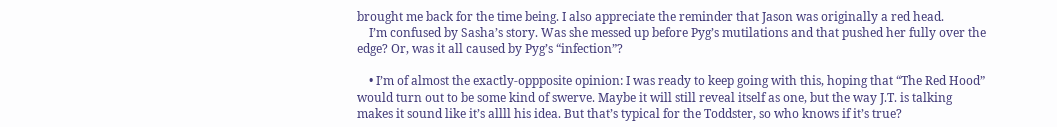brought me back for the time being. I also appreciate the reminder that Jason was originally a red head.
    I’m confused by Sasha’s story. Was she messed up before Pyg’s mutilations and that pushed her fully over the edge? Or, was it all caused by Pyg’s “infection”?

    • I’m of almost the exactly-oppposite opinion: I was ready to keep going with this, hoping that “The Red Hood” would turn out to be some kind of swerve. Maybe it will still reveal itself as one, but the way J.T. is talking makes it sound like it’s allll his idea. But that’s typical for the Toddster, so who knows if it’s true?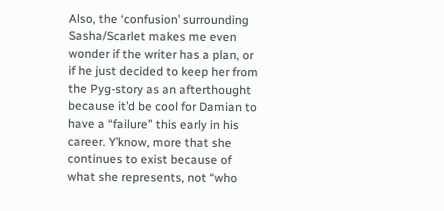Also, the ‘confusion’ surrounding Sasha/Scarlet makes me even wonder if the writer has a plan, or if he just decided to keep her from the Pyg-story as an afterthought because it’d be cool for Damian to have a “failure” this early in his career. Y’know, more that she continues to exist because of what she represents, not “who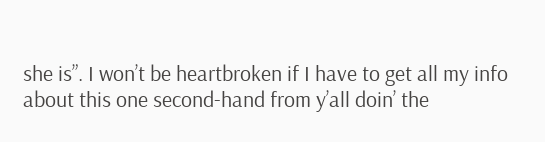she is”. I won’t be heartbroken if I have to get all my info about this one second-hand from y’all doin’ the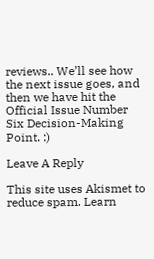reviews.. We’ll see how the next issue goes, and then we have hit the Official Issue Number Six Decision-Making Point. :)

Leave A Reply

This site uses Akismet to reduce spam. Learn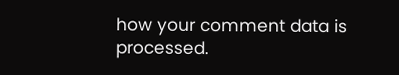how your comment data is processed.